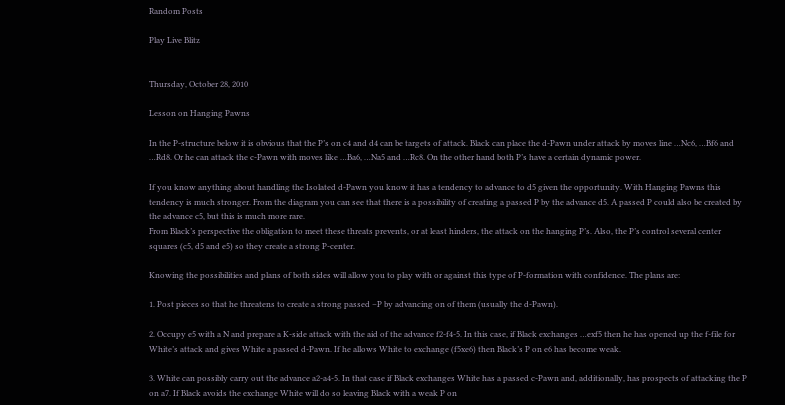Random Posts

Play Live Blitz


Thursday, October 28, 2010

Lesson on Hanging Pawns

In the P-structure below it is obvious that the P’s on c4 and d4 can be targets of attack. Black can place the d-Pawn under attack by moves line …Nc6, …Bf6 and …Rd8. Or he can attack the c-Pawn with moves like …Ba6, …Na5 and …Rc8. On the other hand both P’s have a certain dynamic power.

If you know anything about handling the Isolated d-Pawn you know it has a tendency to advance to d5 given the opportunity. With Hanging Pawns this tendency is much stronger. From the diagram you can see that there is a possibility of creating a passed P by the advance d5. A passed P could also be created by the advance c5, but this is much more rare.
From Black’s perspective the obligation to meet these threats prevents, or at least hinders, the attack on the hanging P’s. Also, the P’s control several center squares (c5, d5 and e5) so they create a strong P-center.

Knowing the possibilities and plans of both sides will allow you to play with or against this type of P-formation with confidence. The plans are:

1. Post pieces so that he threatens to create a strong passed –P by advancing on of them (usually the d-Pawn).

2. Occupy e5 with a N and prepare a K-side attack with the aid of the advance f2-f4-5. In this case, if Black exchanges …exf5 then he has opened up the f-file for White’s attack and gives White a passed d-Pawn. If he allows White to exchange (f5xe6) then Black’s P on e6 has become weak.

3. White can possibly carry out the advance a2-a4-5. In that case if Black exchanges White has a passed c-Pawn and, additionally, has prospects of attacking the P on a7. If Black avoids the exchange White will do so leaving Black with a weak P on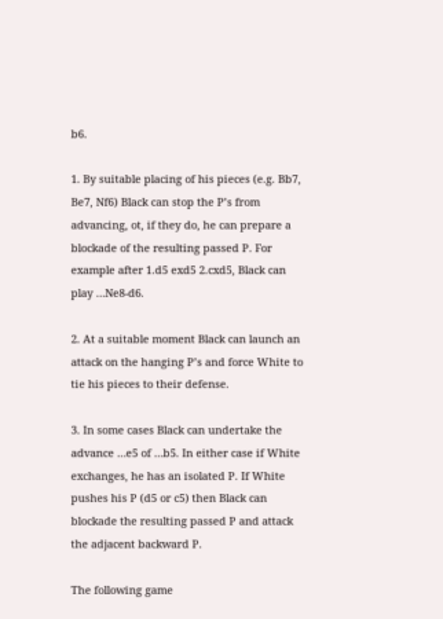b6.

1. By suitable placing of his pieces (e.g. Bb7, Be7, Nf6) Black can stop the P’s from advancing, ot, if they do, he can prepare a blockade of the resulting passed P. For example after 1.d5 exd5 2.cxd5, Black can play …Ne8-d6.

2. At a suitable moment Black can launch an attack on the hanging P’s and force White to tie his pieces to their defense.

3. In some cases Black can undertake the advance …e5 of …b5. In either case if White exchanges, he has an isolated P. If White pushes his P (d5 or c5) then Black can blockade the resulting passed P and attack the adjacent backward P.

The following game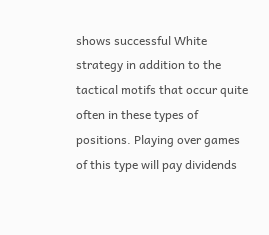shows successful White strategy in addition to the tactical motifs that occur quite often in these types of positions. Playing over games of this type will pay dividends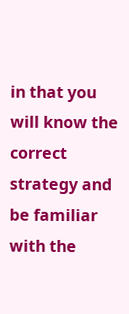in that you will know the correct strategy and be familiar with the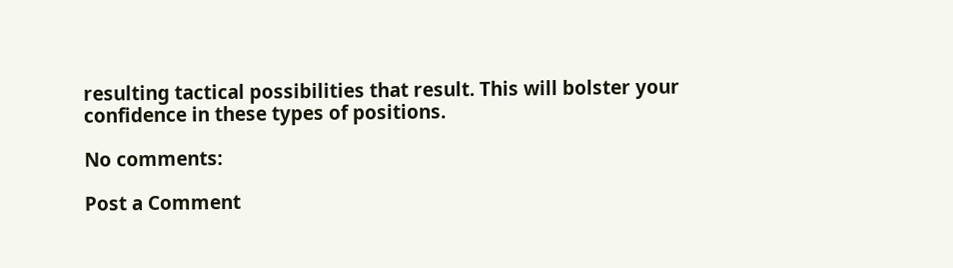resulting tactical possibilities that result. This will bolster your confidence in these types of positions.

No comments:

Post a Comment